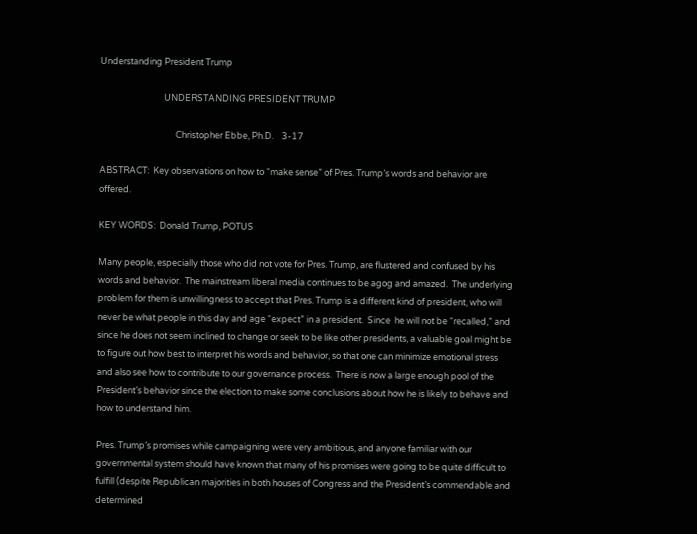Understanding President Trump

                                UNDERSTANDING PRESIDENT TRUMP

                                      Christopher Ebbe, Ph.D.    3-17

ABSTRACT:  Key observations on how to “make sense” of Pres. Trump’s words and behavior are offered.

KEY WORDS:  Donald Trump, POTUS

Many people, especially those who did not vote for Pres. Trump, are flustered and confused by his words and behavior.  The mainstream liberal media continues to be agog and amazed.  The underlying problem for them is unwillingness to accept that Pres. Trump is a different kind of president, who will never be what people in this day and age “expect” in a president.  Since  he will not be “recalled,” and since he does not seem inclined to change or seek to be like other presidents, a valuable goal might be to figure out how best to interpret his words and behavior, so that one can minimize emotional stress and also see how to contribute to our governance process.  There is now a large enough pool of the President’s behavior since the election to make some conclusions about how he is likely to behave and how to understand him.

Pres. Trump’s promises while campaigning were very ambitious, and anyone familiar with our governmental system should have known that many of his promises were going to be quite difficult to fulfill (despite Republican majorities in both houses of Congress and the President’s commendable and determined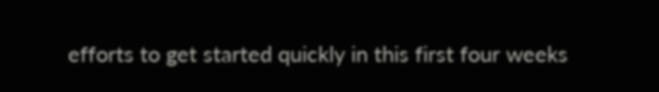efforts to get started quickly in this first four weeks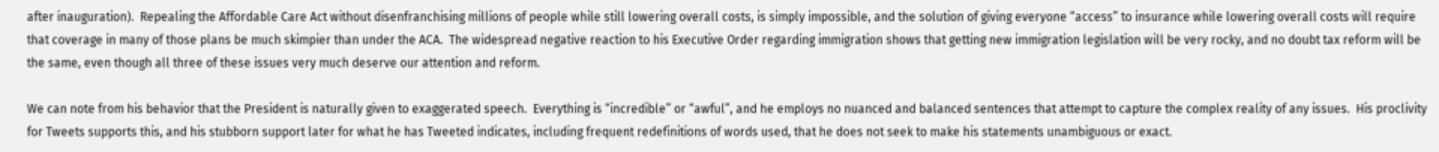after inauguration).  Repealing the Affordable Care Act without disenfranchising millions of people while still lowering overall costs, is simply impossible, and the solution of giving everyone “access” to insurance while lowering overall costs will require that coverage in many of those plans be much skimpier than under the ACA.  The widespread negative reaction to his Executive Order regarding immigration shows that getting new immigration legislation will be very rocky, and no doubt tax reform will be the same, even though all three of these issues very much deserve our attention and reform.

We can note from his behavior that the President is naturally given to exaggerated speech.  Everything is “incredible” or “awful”, and he employs no nuanced and balanced sentences that attempt to capture the complex reality of any issues.  His proclivity for Tweets supports this, and his stubborn support later for what he has Tweeted indicates, including frequent redefinitions of words used, that he does not seek to make his statements unambiguous or exact.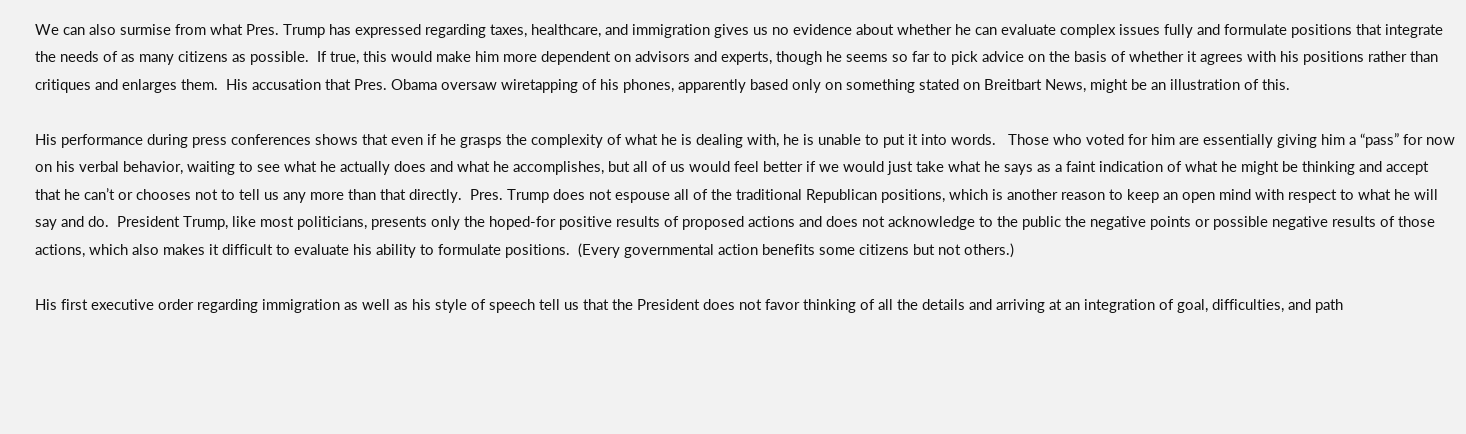We can also surmise from what Pres. Trump has expressed regarding taxes, healthcare, and immigration gives us no evidence about whether he can evaluate complex issues fully and formulate positions that integrate the needs of as many citizens as possible.  If true, this would make him more dependent on advisors and experts, though he seems so far to pick advice on the basis of whether it agrees with his positions rather than critiques and enlarges them.  His accusation that Pres. Obama oversaw wiretapping of his phones, apparently based only on something stated on Breitbart News, might be an illustration of this.

His performance during press conferences shows that even if he grasps the complexity of what he is dealing with, he is unable to put it into words.   Those who voted for him are essentially giving him a “pass” for now on his verbal behavior, waiting to see what he actually does and what he accomplishes, but all of us would feel better if we would just take what he says as a faint indication of what he might be thinking and accept that he can’t or chooses not to tell us any more than that directly.  Pres. Trump does not espouse all of the traditional Republican positions, which is another reason to keep an open mind with respect to what he will say and do.  President Trump, like most politicians, presents only the hoped-for positive results of proposed actions and does not acknowledge to the public the negative points or possible negative results of those actions, which also makes it difficult to evaluate his ability to formulate positions.  (Every governmental action benefits some citizens but not others.)

His first executive order regarding immigration as well as his style of speech tell us that the President does not favor thinking of all the details and arriving at an integration of goal, difficulties, and path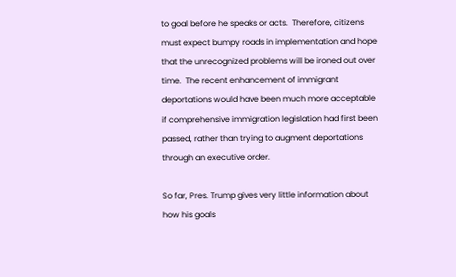to goal before he speaks or acts.  Therefore, citizens must expect bumpy roads in implementation and hope that the unrecognized problems will be ironed out over time.  The recent enhancement of immigrant deportations would have been much more acceptable if comprehensive immigration legislation had first been passed, rather than trying to augment deportations through an executive order.

So far, Pres. Trump gives very little information about how his goals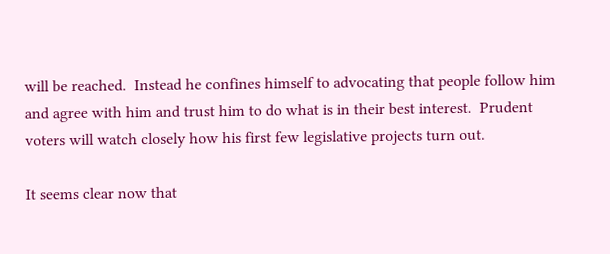will be reached.  Instead he confines himself to advocating that people follow him and agree with him and trust him to do what is in their best interest.  Prudent voters will watch closely how his first few legislative projects turn out.

It seems clear now that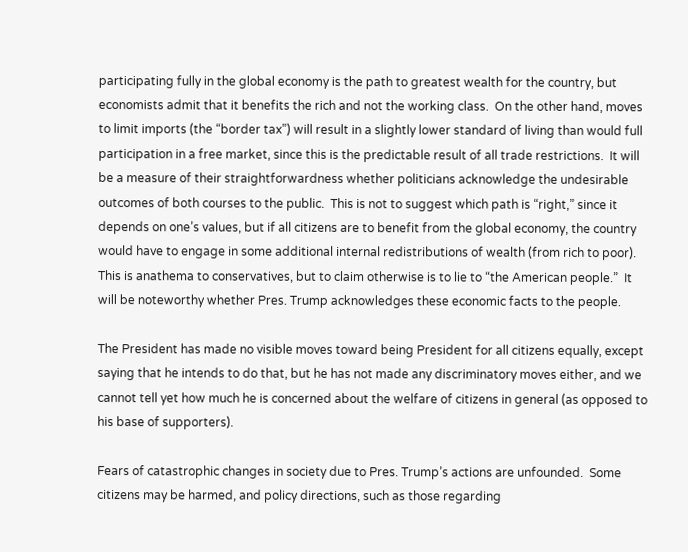participating fully in the global economy is the path to greatest wealth for the country, but economists admit that it benefits the rich and not the working class.  On the other hand, moves to limit imports (the “border tax”) will result in a slightly lower standard of living than would full participation in a free market, since this is the predictable result of all trade restrictions.  It will be a measure of their straightforwardness whether politicians acknowledge the undesirable outcomes of both courses to the public.  This is not to suggest which path is “right,” since it depends on one’s values, but if all citizens are to benefit from the global economy, the country would have to engage in some additional internal redistributions of wealth (from rich to poor).  This is anathema to conservatives, but to claim otherwise is to lie to “the American people.”  It will be noteworthy whether Pres. Trump acknowledges these economic facts to the people.

The President has made no visible moves toward being President for all citizens equally, except saying that he intends to do that, but he has not made any discriminatory moves either, and we cannot tell yet how much he is concerned about the welfare of citizens in general (as opposed to his base of supporters).

Fears of catastrophic changes in society due to Pres. Trump’s actions are unfounded.  Some citizens may be harmed, and policy directions, such as those regarding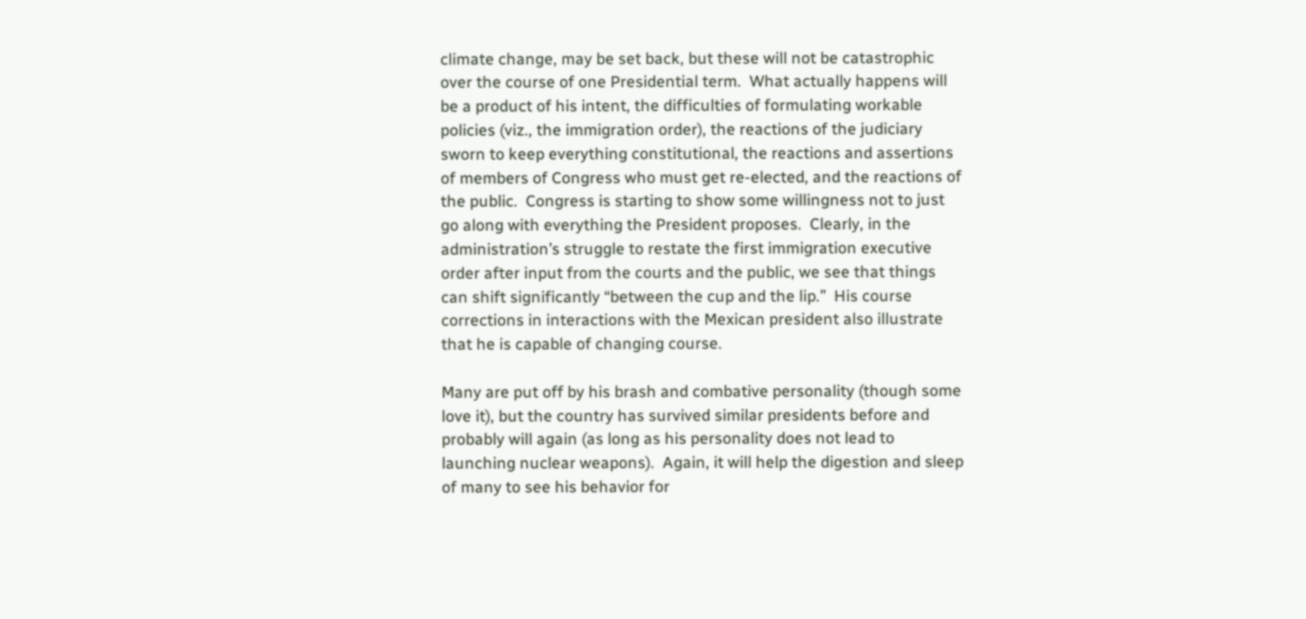climate change, may be set back, but these will not be catastrophic over the course of one Presidential term.  What actually happens will be a product of his intent, the difficulties of formulating workable policies (viz., the immigration order), the reactions of the judiciary sworn to keep everything constitutional, the reactions and assertions of members of Congress who must get re-elected, and the reactions of the public.  Congress is starting to show some willingness not to just go along with everything the President proposes.  Clearly, in the administration’s struggle to restate the first immigration executive order after input from the courts and the public, we see that things can shift significantly “between the cup and the lip.”  His course corrections in interactions with the Mexican president also illustrate that he is capable of changing course.

Many are put off by his brash and combative personality (though some love it), but the country has survived similar presidents before and probably will again (as long as his personality does not lead to launching nuclear weapons).  Again, it will help the digestion and sleep of many to see his behavior for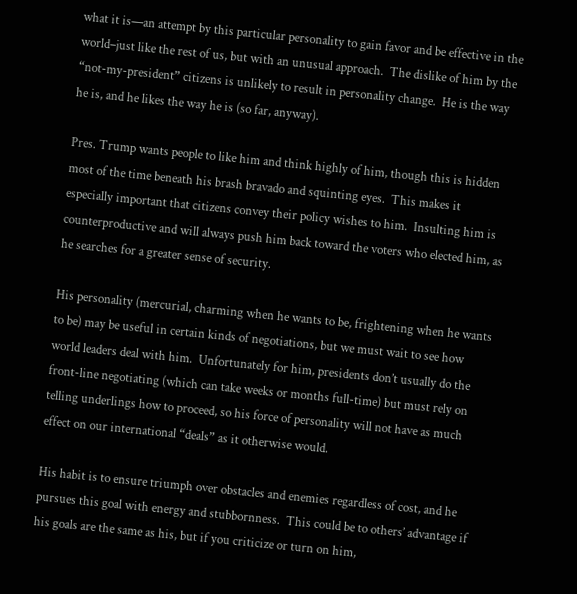what it is—an attempt by this particular personality to gain favor and be effective in the world–just like the rest of us, but with an unusual approach.  The dislike of him by the “not-my-president” citizens is unlikely to result in personality change.  He is the way he is, and he likes the way he is (so far, anyway).

Pres. Trump wants people to like him and think highly of him, though this is hidden most of the time beneath his brash bravado and squinting eyes.  This makes it especially important that citizens convey their policy wishes to him.  Insulting him is counterproductive and will always push him back toward the voters who elected him, as he searches for a greater sense of security.

His personality (mercurial, charming when he wants to be, frightening when he wants to be) may be useful in certain kinds of negotiations, but we must wait to see how world leaders deal with him.  Unfortunately for him, presidents don’t usually do the front-line negotiating (which can take weeks or months full-time) but must rely on telling underlings how to proceed, so his force of personality will not have as much effect on our international “deals” as it otherwise would.

His habit is to ensure triumph over obstacles and enemies regardless of cost, and he pursues this goal with energy and stubbornness.  This could be to others’ advantage if his goals are the same as his, but if you criticize or turn on him,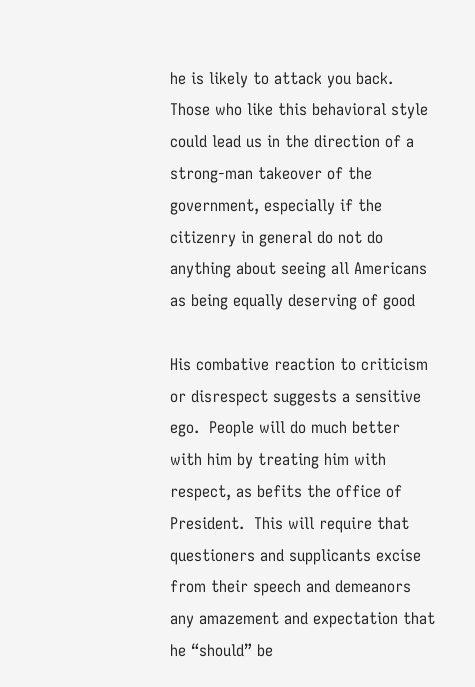he is likely to attack you back.  Those who like this behavioral style could lead us in the direction of a strong-man takeover of the government, especially if the citizenry in general do not do anything about seeing all Americans as being equally deserving of good

His combative reaction to criticism or disrespect suggests a sensitive ego.  People will do much better with him by treating him with respect, as befits the office of President.  This will require that questioners and supplicants excise from their speech and demeanors any amazement and expectation that he “should” be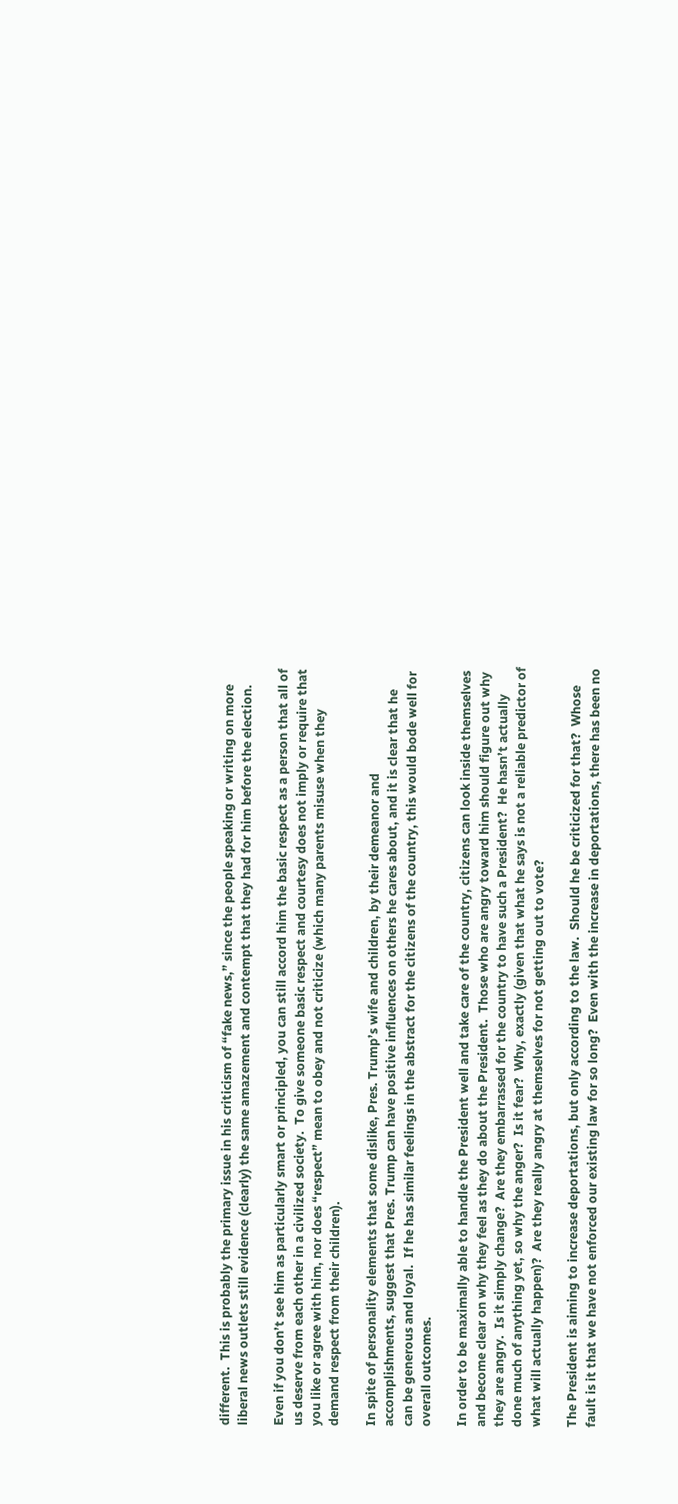different.  This is probably the primary issue in his criticism of “fake news,” since the people speaking or writing on more liberal news outlets still evidence (clearly) the same amazement and contempt that they had for him before the election.

Even if you don’t see him as particularly smart or principled, you can still accord him the basic respect as a person that all of us deserve from each other in a civilized society.  To give someone basic respect and courtesy does not imply or require that you like or agree with him, nor does “respect” mean to obey and not criticize (which many parents misuse when they demand respect from their children).

In spite of personality elements that some dislike, Pres. Trump’s wife and children, by their demeanor and accomplishments, suggest that Pres. Trump can have positive influences on others he cares about, and it is clear that he can be generous and loyal.  If he has similar feelings in the abstract for the citizens of the country, this would bode well for overall outcomes.

In order to be maximally able to handle the President well and take care of the country, citizens can look inside themselves and become clear on why they feel as they do about the President.  Those who are angry toward him should figure out why they are angry.  Is it simply change?  Are they embarrassed for the country to have such a President?  He hasn’t actually done much of anything yet, so why the anger?  Is it fear?  Why, exactly (given that what he says is not a reliable predictor of what will actually happen)?  Are they really angry at themselves for not getting out to vote?

The President is aiming to increase deportations, but only according to the law.  Should he be criticized for that?  Whose fault is it that we have not enforced our existing law for so long?  Even with the increase in deportations, there has been no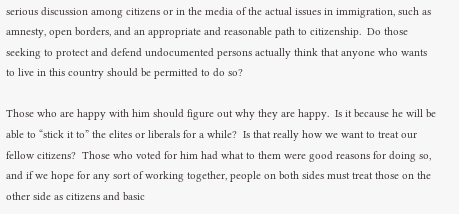serious discussion among citizens or in the media of the actual issues in immigration, such as amnesty, open borders, and an appropriate and reasonable path to citizenship.  Do those seeking to protect and defend undocumented persons actually think that anyone who wants to live in this country should be permitted to do so?

Those who are happy with him should figure out why they are happy.  Is it because he will be able to “stick it to” the elites or liberals for a while?  Is that really how we want to treat our fellow citizens?  Those who voted for him had what to them were good reasons for doing so, and if we hope for any sort of working together, people on both sides must treat those on the other side as citizens and basic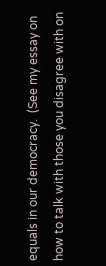equals in our democracy.  (See my essay on how to talk with those you disagree with on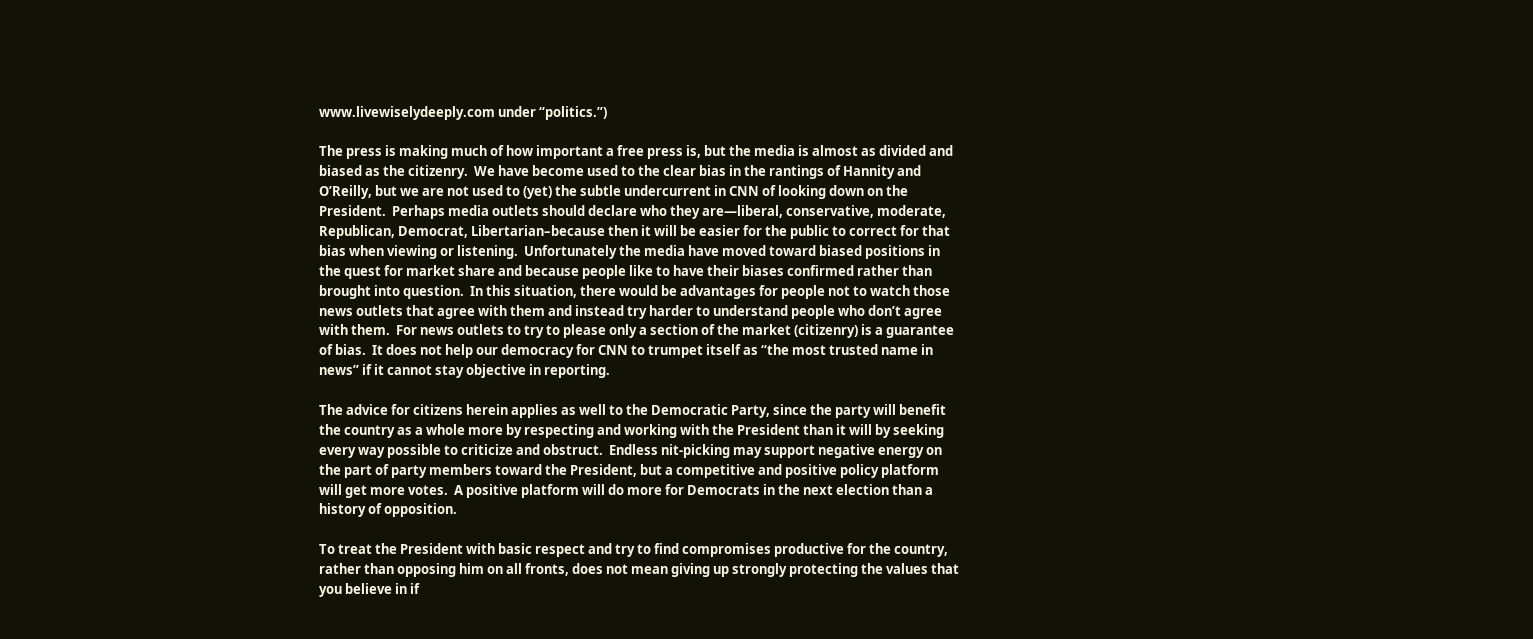www.livewiselydeeply.com under “politics.”)

The press is making much of how important a free press is, but the media is almost as divided and biased as the citizenry.  We have become used to the clear bias in the rantings of Hannity and O’Reilly, but we are not used to (yet) the subtle undercurrent in CNN of looking down on the President.  Perhaps media outlets should declare who they are—liberal, conservative, moderate, Republican, Democrat, Libertarian–because then it will be easier for the public to correct for that bias when viewing or listening.  Unfortunately the media have moved toward biased positions in the quest for market share and because people like to have their biases confirmed rather than brought into question.  In this situation, there would be advantages for people not to watch those news outlets that agree with them and instead try harder to understand people who don’t agree with them.  For news outlets to try to please only a section of the market (citizenry) is a guarantee of bias.  It does not help our democracy for CNN to trumpet itself as “the most trusted name in news” if it cannot stay objective in reporting.

The advice for citizens herein applies as well to the Democratic Party, since the party will benefit the country as a whole more by respecting and working with the President than it will by seeking every way possible to criticize and obstruct.  Endless nit-picking may support negative energy on the part of party members toward the President, but a competitive and positive policy platform will get more votes.  A positive platform will do more for Democrats in the next election than a history of opposition.

To treat the President with basic respect and try to find compromises productive for the country, rather than opposing him on all fronts, does not mean giving up strongly protecting the values that you believe in if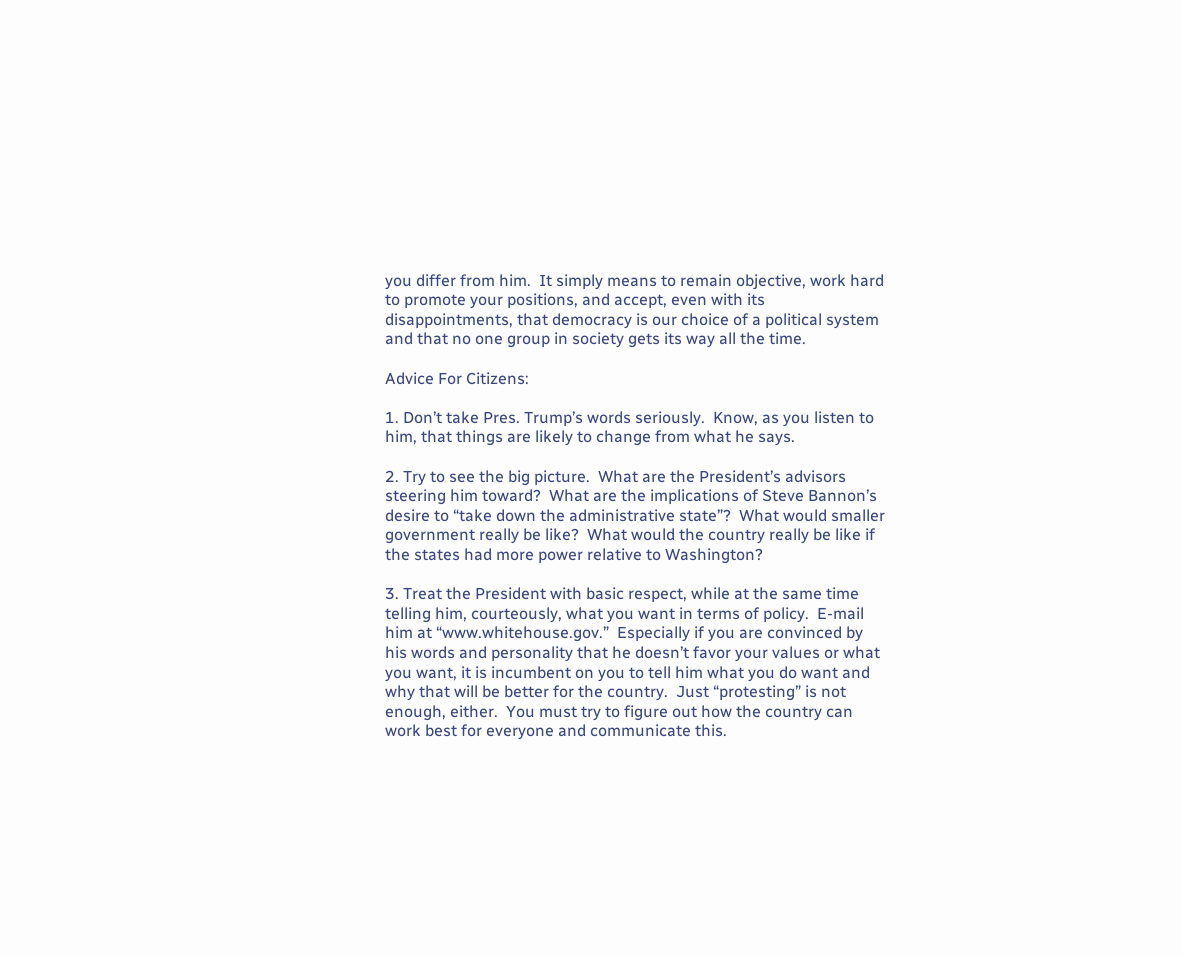you differ from him.  It simply means to remain objective, work hard to promote your positions, and accept, even with its disappointments, that democracy is our choice of a political system and that no one group in society gets its way all the time.

Advice For Citizens:

1. Don’t take Pres. Trump’s words seriously.  Know, as you listen to him, that things are likely to change from what he says.

2. Try to see the big picture.  What are the President’s advisors steering him toward?  What are the implications of Steve Bannon’s desire to “take down the administrative state”?  What would smaller government really be like?  What would the country really be like if the states had more power relative to Washington?

3. Treat the President with basic respect, while at the same time telling him, courteously, what you want in terms of policy.  E-mail him at “www.whitehouse.gov.”  Especially if you are convinced by his words and personality that he doesn’t favor your values or what you want, it is incumbent on you to tell him what you do want and why that will be better for the country.  Just “protesting” is not enough, either.  You must try to figure out how the country can work best for everyone and communicate this.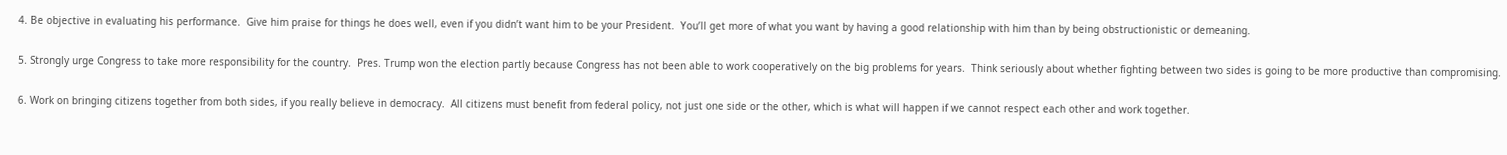4. Be objective in evaluating his performance.  Give him praise for things he does well, even if you didn’t want him to be your President.  You’ll get more of what you want by having a good relationship with him than by being obstructionistic or demeaning.

5. Strongly urge Congress to take more responsibility for the country.  Pres. Trump won the election partly because Congress has not been able to work cooperatively on the big problems for years.  Think seriously about whether fighting between two sides is going to be more productive than compromising.

6. Work on bringing citizens together from both sides, if you really believe in democracy.  All citizens must benefit from federal policy, not just one side or the other, which is what will happen if we cannot respect each other and work together.